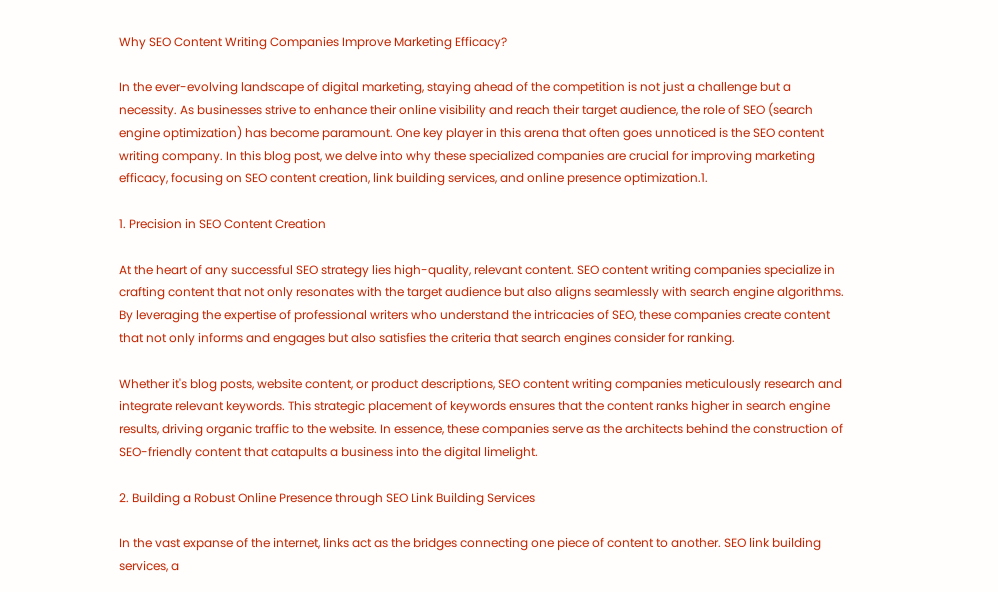Why SEO Content Writing Companies Improve Marketing Efficacy?

In the ever-evolving landscape of digital marketing, staying ahead of the competition is not just a challenge but a necessity. As businesses strive to enhance their online visibility and reach their target audience, the role of SEO (search engine optimization) has become paramount. One key player in this arena that often goes unnoticed is the SEO content writing company. In this blog post, we delve into why these specialized companies are crucial for improving marketing efficacy, focusing on SEO content creation, link building services, and online presence optimization.1.

1. Precision in SEO Content Creation

At the heart of any successful SEO strategy lies high-quality, relevant content. SEO content writing companies specialize in crafting content that not only resonates with the target audience but also aligns seamlessly with search engine algorithms. By leveraging the expertise of professional writers who understand the intricacies of SEO, these companies create content that not only informs and engages but also satisfies the criteria that search engines consider for ranking.

Whether it's blog posts, website content, or product descriptions, SEO content writing companies meticulously research and integrate relevant keywords. This strategic placement of keywords ensures that the content ranks higher in search engine results, driving organic traffic to the website. In essence, these companies serve as the architects behind the construction of SEO-friendly content that catapults a business into the digital limelight.

2. Building a Robust Online Presence through SEO Link Building Services

In the vast expanse of the internet, links act as the bridges connecting one piece of content to another. SEO link building services, a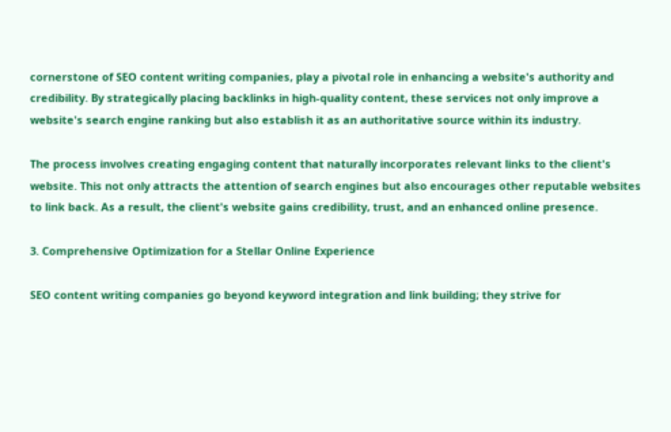cornerstone of SEO content writing companies, play a pivotal role in enhancing a website's authority and credibility. By strategically placing backlinks in high-quality content, these services not only improve a website's search engine ranking but also establish it as an authoritative source within its industry.

The process involves creating engaging content that naturally incorporates relevant links to the client's website. This not only attracts the attention of search engines but also encourages other reputable websites to link back. As a result, the client's website gains credibility, trust, and an enhanced online presence.

3. Comprehensive Optimization for a Stellar Online Experience

SEO content writing companies go beyond keyword integration and link building; they strive for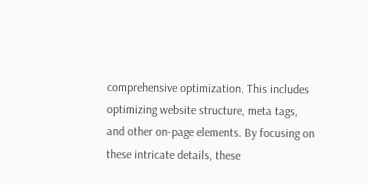comprehensive optimization. This includes optimizing website structure, meta tags, and other on-page elements. By focusing on these intricate details, these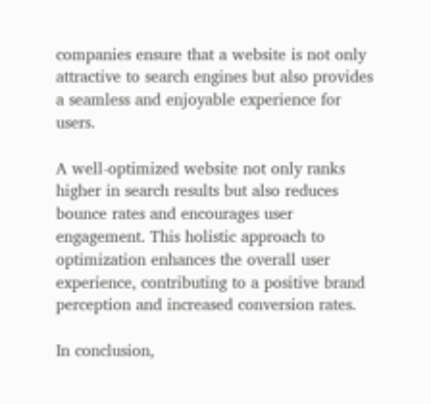companies ensure that a website is not only attractive to search engines but also provides a seamless and enjoyable experience for users.

A well-optimized website not only ranks higher in search results but also reduces bounce rates and encourages user engagement. This holistic approach to optimization enhances the overall user experience, contributing to a positive brand perception and increased conversion rates.

In conclusion,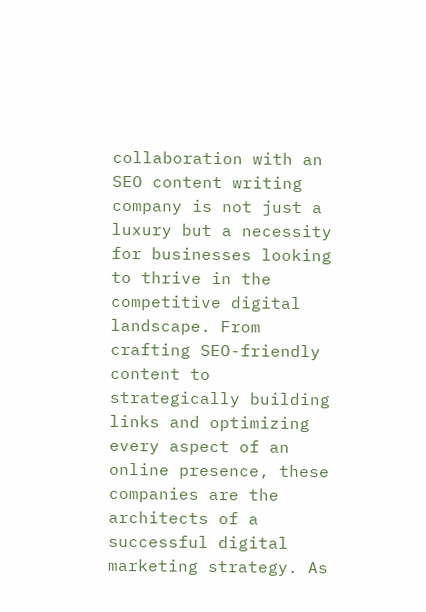collaboration with an SEO content writing company is not just a luxury but a necessity for businesses looking to thrive in the competitive digital landscape. From crafting SEO-friendly content to strategically building links and optimizing every aspect of an online presence, these companies are the architects of a successful digital marketing strategy. As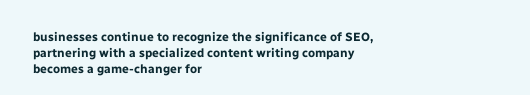businesses continue to recognize the significance of SEO, partnering with a specialized content writing company becomes a game-changer for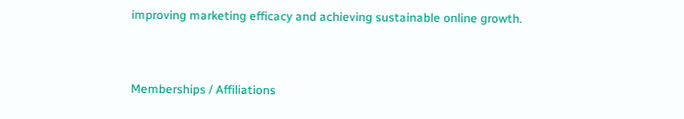improving marketing efficacy and achieving sustainable online growth.


Memberships / Affiliations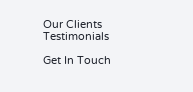Our Clients Testimonials

Get In Touch